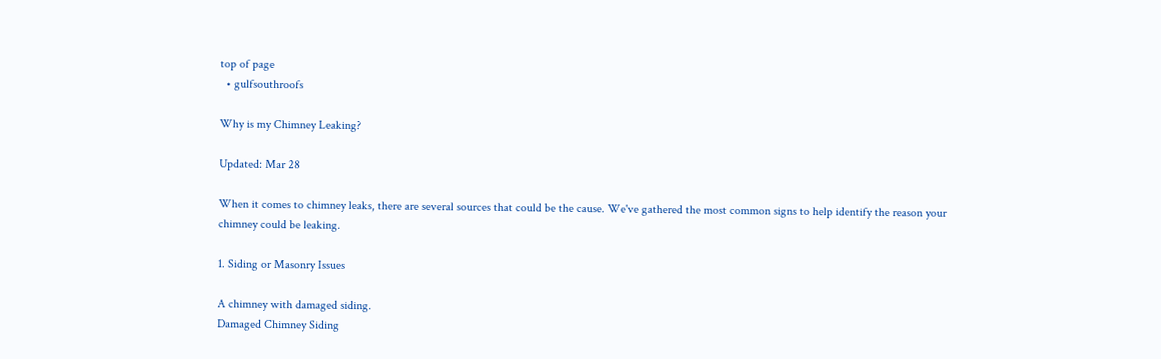top of page
  • gulfsouthroofs

Why is my Chimney Leaking?

Updated: Mar 28

When it comes to chimney leaks, there are several sources that could be the cause. We've gathered the most common signs to help identify the reason your chimney could be leaking.

1. Siding or Masonry Issues

A chimney with damaged siding.
Damaged Chimney Siding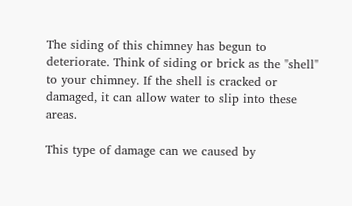The siding of this chimney has begun to deteriorate. Think of siding or brick as the "shell" to your chimney. If the shell is cracked or damaged, it can allow water to slip into these areas.

This type of damage can we caused by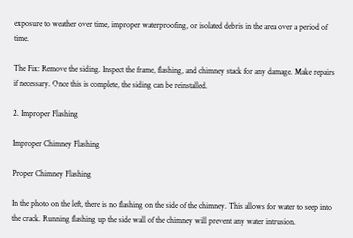exposure to weather over time, improper waterproofing, or isolated debris in the area over a period of time.

The Fix: Remove the siding. Inspect the frame, flashing, and chimney stack for any damage. Make repairs if necessary. Once this is complete, the siding can be reinstalled.

2. Improper Flashing

Improper Chimney Flashing

Proper Chimney Flashing

In the photo on the left, there is no flashing on the side of the chimney. This allows for water to seep into the crack. Running flashing up the side wall of the chimney will prevent any water intrusion.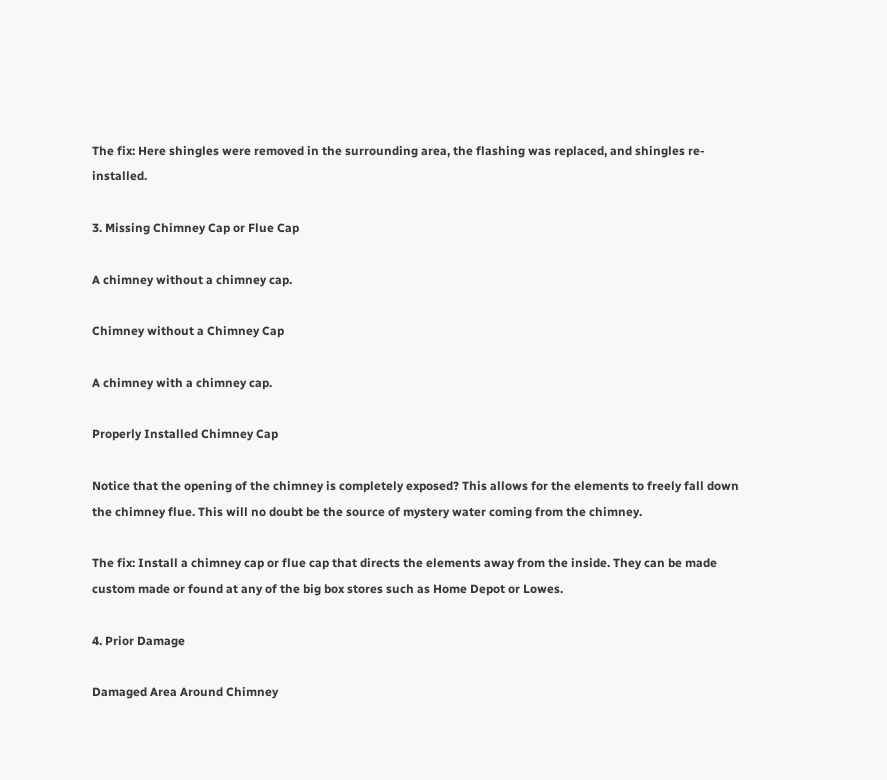The fix: Here shingles were removed in the surrounding area, the flashing was replaced, and shingles re-installed.

3. Missing Chimney Cap or Flue Cap

A chimney without a chimney cap.

Chimney without a Chimney Cap

A chimney with a chimney cap.

Properly Installed Chimney Cap

Notice that the opening of the chimney is completely exposed? This allows for the elements to freely fall down the chimney flue. This will no doubt be the source of mystery water coming from the chimney.

The fix: Install a chimney cap or flue cap that directs the elements away from the inside. They can be made custom made or found at any of the big box stores such as Home Depot or Lowes.

4. Prior Damage

Damaged Area Around Chimney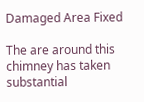Damaged Area Fixed

The are around this chimney has taken substantial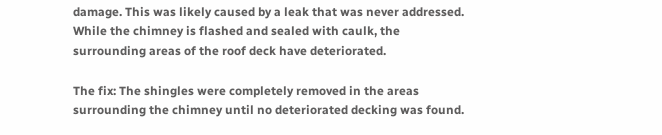damage. This was likely caused by a leak that was never addressed. While the chimney is flashed and sealed with caulk, the surrounding areas of the roof deck have deteriorated.

The fix: The shingles were completely removed in the areas surrounding the chimney until no deteriorated decking was found.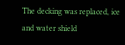The decking was replaced, ice and water shield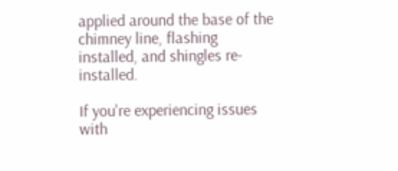applied around the base of the chimney line, flashing installed, and shingles re-installed.

If you're experiencing issues with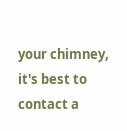your chimney, it's best to contact a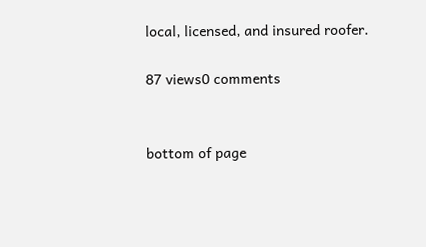local, licensed, and insured roofer.

87 views0 comments


bottom of page